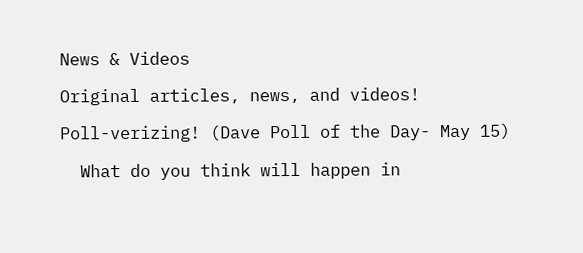News & Videos

Original articles, news, and videos!

Poll-verizing! (Dave Poll of the Day- May 15)

  What do you think will happen in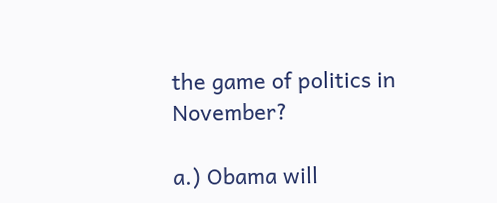the game of politics in November?

a.) Obama will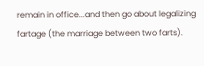remain in office...and then go about legalizing fartage (the marriage between two farts).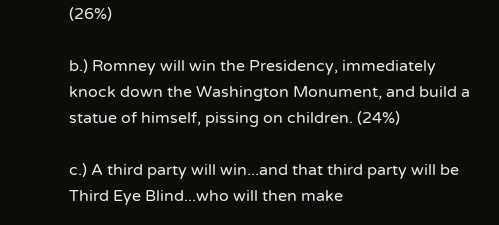(26%)

b.) Romney will win the Presidency, immediately knock down the Washington Monument, and build a statue of himself, pissing on children. (24%)

c.) A third party will win...and that third party will be Third Eye Blind...who will then make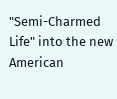"Semi-Charmed Life" into the new American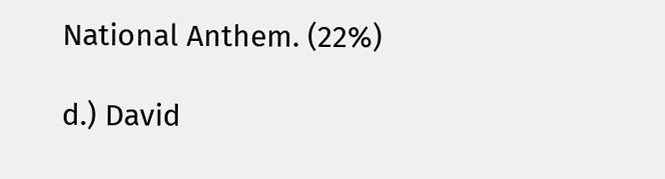National Anthem. (22%)

d.) David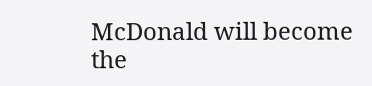McDonald will become the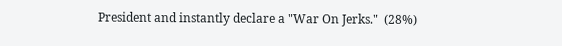President and instantly declare a "War On Jerks."  (28%)